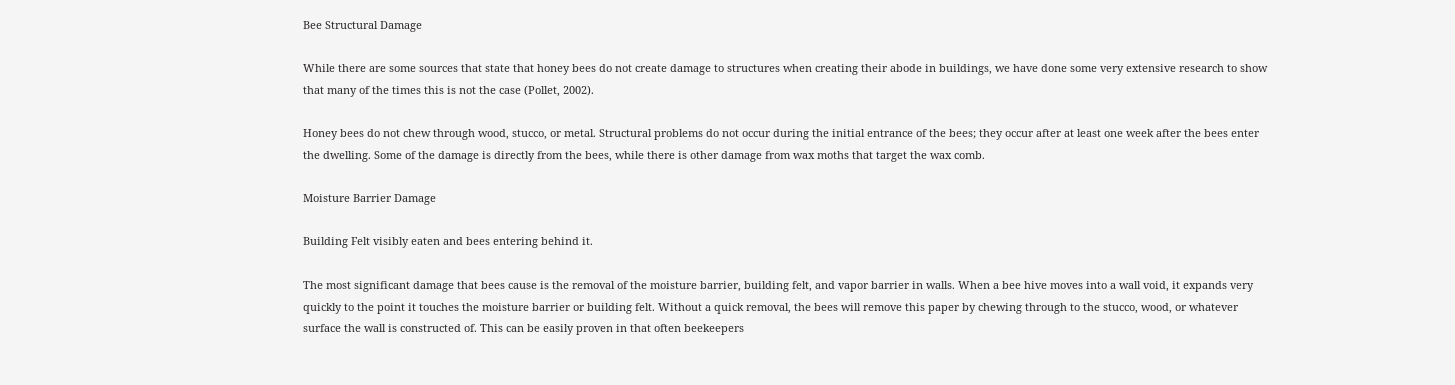Bee Structural Damage

While there are some sources that state that honey bees do not create damage to structures when creating their abode in buildings, we have done some very extensive research to show that many of the times this is not the case (Pollet, 2002).

Honey bees do not chew through wood, stucco, or metal. Structural problems do not occur during the initial entrance of the bees; they occur after at least one week after the bees enter the dwelling. Some of the damage is directly from the bees, while there is other damage from wax moths that target the wax comb.

Moisture Barrier Damage

Building Felt visibly eaten and bees entering behind it.

The most significant damage that bees cause is the removal of the moisture barrier, building felt, and vapor barrier in walls. When a bee hive moves into a wall void, it expands very quickly to the point it touches the moisture barrier or building felt. Without a quick removal, the bees will remove this paper by chewing through to the stucco, wood, or whatever surface the wall is constructed of. This can be easily proven in that often beekeepers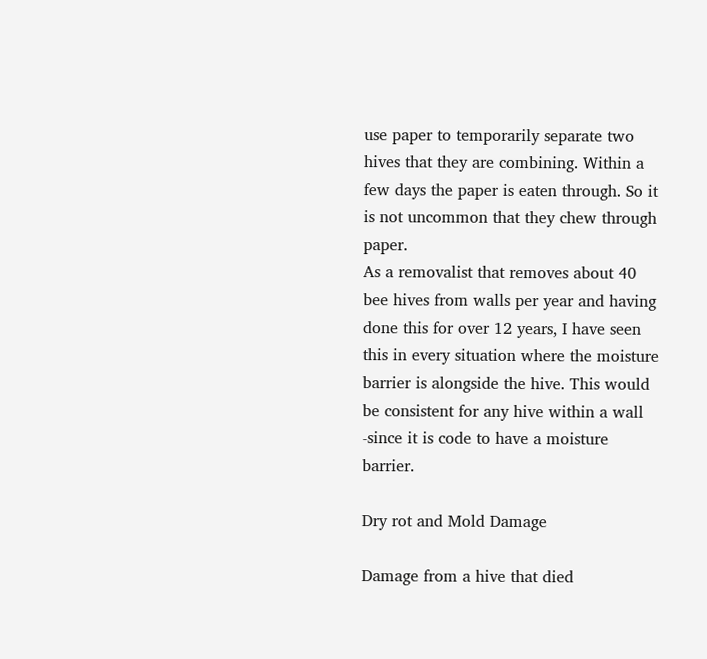use paper to temporarily separate two hives that they are combining. Within a few days the paper is eaten through. So it is not uncommon that they chew through paper.
As a removalist that removes about 40 bee hives from walls per year and having done this for over 12 years, I have seen this in every situation where the moisture barrier is alongside the hive. This would be consistent for any hive within a wall -since it is code to have a moisture barrier.

Dry rot and Mold Damage

Damage from a hive that died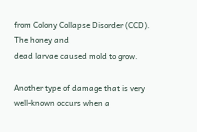from Colony Collapse Disorder (CCD). The honey and
dead larvae caused mold to grow.

Another type of damage that is very well-known occurs when a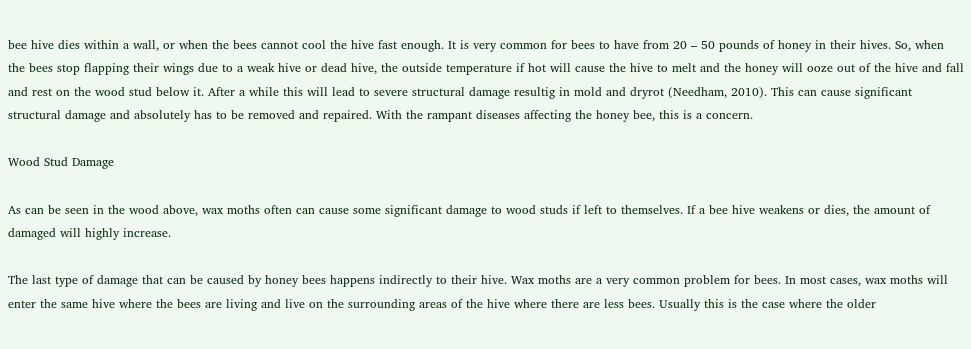bee hive dies within a wall, or when the bees cannot cool the hive fast enough. It is very common for bees to have from 20 – 50 pounds of honey in their hives. So, when the bees stop flapping their wings due to a weak hive or dead hive, the outside temperature if hot will cause the hive to melt and the honey will ooze out of the hive and fall and rest on the wood stud below it. After a while this will lead to severe structural damage resultig in mold and dryrot (Needham, 2010). This can cause significant structural damage and absolutely has to be removed and repaired. With the rampant diseases affecting the honey bee, this is a concern.

Wood Stud Damage

As can be seen in the wood above, wax moths often can cause some significant damage to wood studs if left to themselves. If a bee hive weakens or dies, the amount of damaged will highly increase.

The last type of damage that can be caused by honey bees happens indirectly to their hive. Wax moths are a very common problem for bees. In most cases, wax moths will enter the same hive where the bees are living and live on the surrounding areas of the hive where there are less bees. Usually this is the case where the older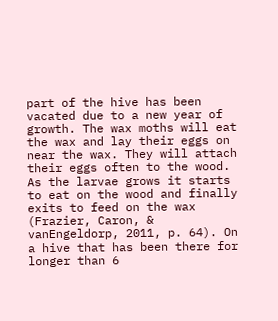part of the hive has been vacated due to a new year of growth. The wax moths will eat the wax and lay their eggs on near the wax. They will attach their eggs often to the wood. As the larvae grows it starts to eat on the wood and finally exits to feed on the wax (Frazier, Caron, & vanEngeldorp, 2011, p. 64). On a hive that has been there for longer than 6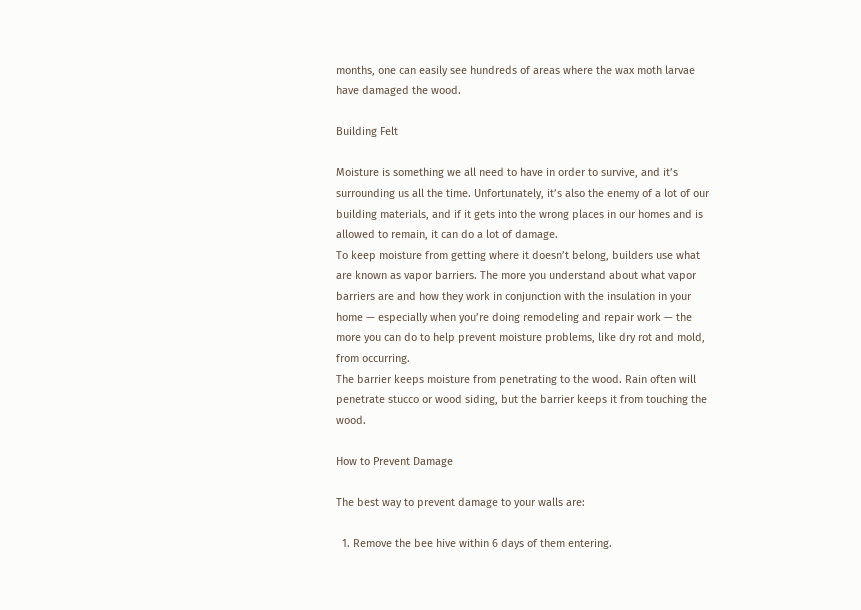months, one can easily see hundreds of areas where the wax moth larvae have damaged the wood.

Building Felt

Moisture is something we all need to have in order to survive, and it’s surrounding us all the time. Unfortunately, it’s also the enemy of a lot of our building materials, and if it gets into the wrong places in our homes and is allowed to remain, it can do a lot of damage.
To keep moisture from getting where it doesn’t belong, builders use what are known as vapor barriers. The more you understand about what vapor barriers are and how they work in conjunction with the insulation in your home — especially when you’re doing remodeling and repair work — the more you can do to help prevent moisture problems, like dry rot and mold, from occurring.
The barrier keeps moisture from penetrating to the wood. Rain often will penetrate stucco or wood siding, but the barrier keeps it from touching the wood.

How to Prevent Damage

The best way to prevent damage to your walls are:

  1. Remove the bee hive within 6 days of them entering.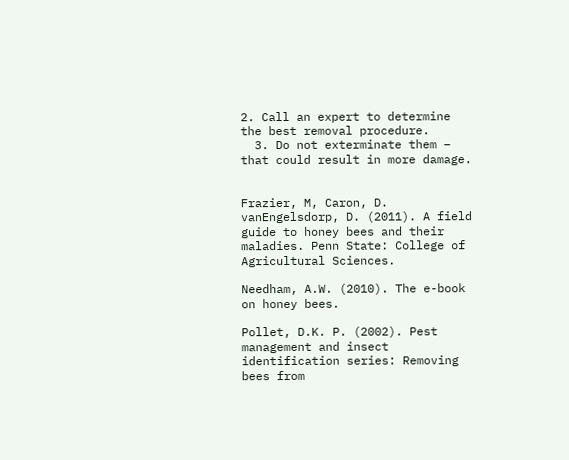2. Call an expert to determine the best removal procedure.
  3. Do not exterminate them – that could result in more damage.


Frazier, M, Caron, D. vanEngelsdorp, D. (2011). A field guide to honey bees and their maladies. Penn State: College of Agricultural Sciences.

Needham, A.W. (2010). The e-book on honey bees.

Pollet, D.K. P. (2002). Pest management and insect identification series: Removing bees from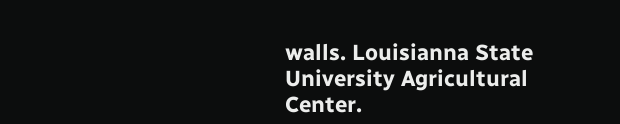walls. Louisianna State University Agricultural Center.